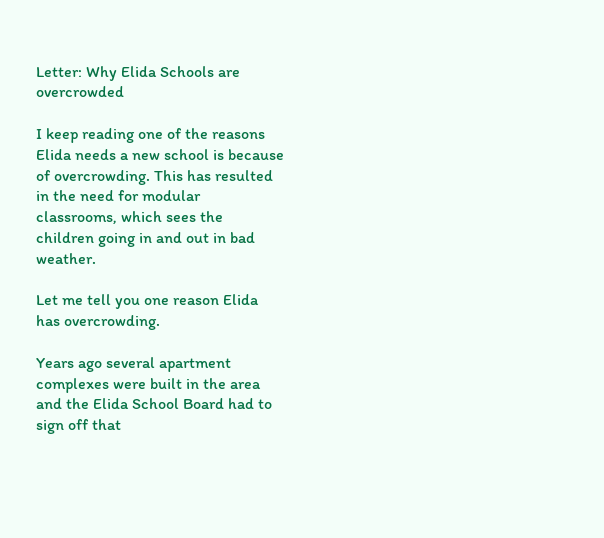Letter: Why Elida Schools are overcrowded

I keep reading one of the reasons Elida needs a new school is because of overcrowding. This has resulted in the need for modular classrooms, which sees the children going in and out in bad weather.

Let me tell you one reason Elida has overcrowding.

Years ago several apartment complexes were built in the area and the Elida School Board had to sign off that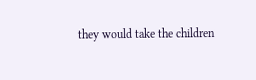they would take the children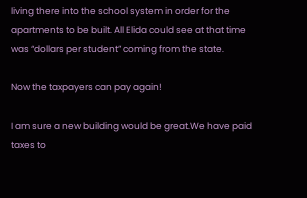living there into the school system in order for the apartments to be built. All Elida could see at that time was “dollars per student” coming from the state.

Now the taxpayers can pay again!

I am sure a new building would be great.We have paid taxes to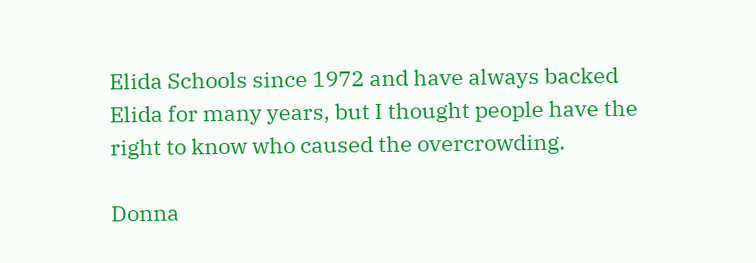Elida Schools since 1972 and have always backed Elida for many years, but I thought people have the right to know who caused the overcrowding.

Donna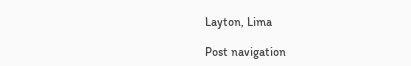Layton, Lima

Post navigation